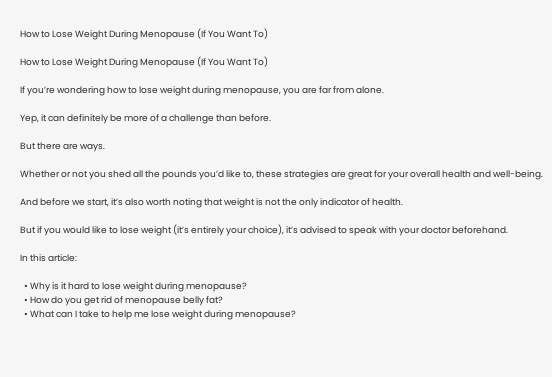How to Lose Weight During Menopause (If You Want To)

How to Lose Weight During Menopause (If You Want To)

If you’re wondering how to lose weight during menopause, you are far from alone.

Yep, it can definitely be more of a challenge than before.

But there are ways.

Whether or not you shed all the pounds you’d like to, these strategies are great for your overall health and well-being.

And before we start, it’s also worth noting that weight is not the only indicator of health.

But if you would like to lose weight (it’s entirely your choice), it’s advised to speak with your doctor beforehand.

In this article:

  • Why is it hard to lose weight during menopause?
  • How do you get rid of menopause belly fat?
  • What can I take to help me lose weight during menopause?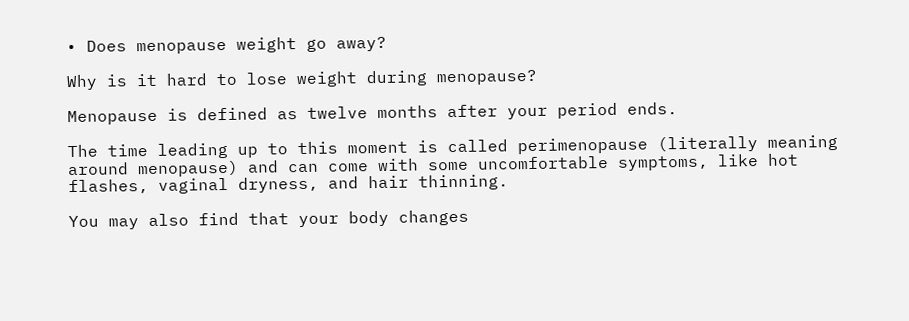• Does menopause weight go away?

Why is it hard to lose weight during menopause?

Menopause is defined as twelve months after your period ends.

The time leading up to this moment is called perimenopause (literally meaning around menopause) and can come with some uncomfortable symptoms, like hot flashes, vaginal dryness, and hair thinning.

You may also find that your body changes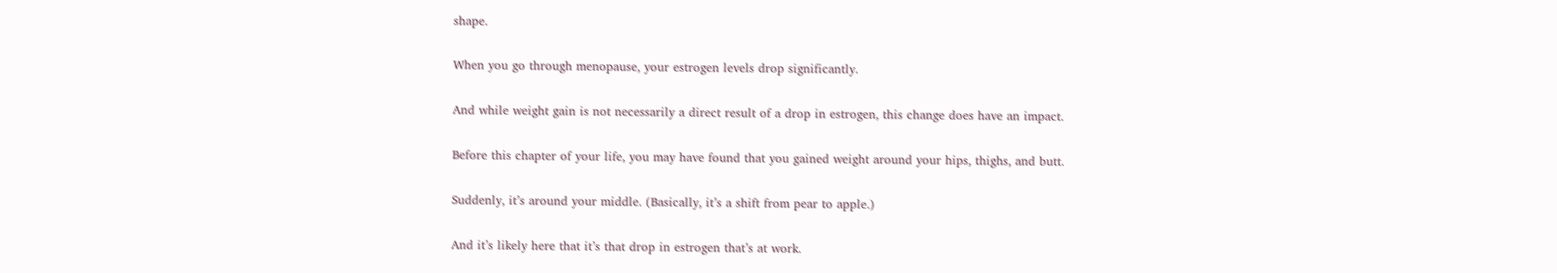shape.

When you go through menopause, your estrogen levels drop significantly.

And while weight gain is not necessarily a direct result of a drop in estrogen, this change does have an impact.

Before this chapter of your life, you may have found that you gained weight around your hips, thighs, and butt.

Suddenly, it’s around your middle. (Basically, it’s a shift from pear to apple.)

And it’s likely here that it’s that drop in estrogen that’s at work.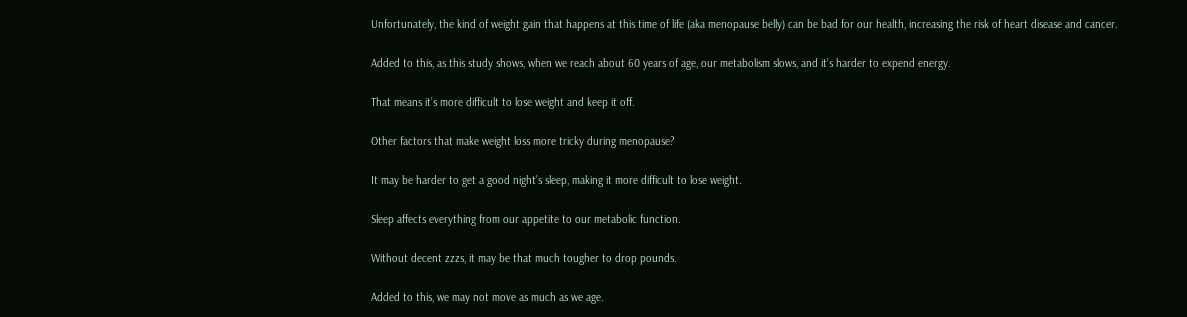Unfortunately, the kind of weight gain that happens at this time of life (aka menopause belly) can be bad for our health, increasing the risk of heart disease and cancer.

Added to this, as this study shows, when we reach about 60 years of age, our metabolism slows, and it’s harder to expend energy.

That means it’s more difficult to lose weight and keep it off.

Other factors that make weight loss more tricky during menopause?

It may be harder to get a good night’s sleep, making it more difficult to lose weight.

Sleep affects everything from our appetite to our metabolic function.

Without decent zzzs, it may be that much tougher to drop pounds.

Added to this, we may not move as much as we age.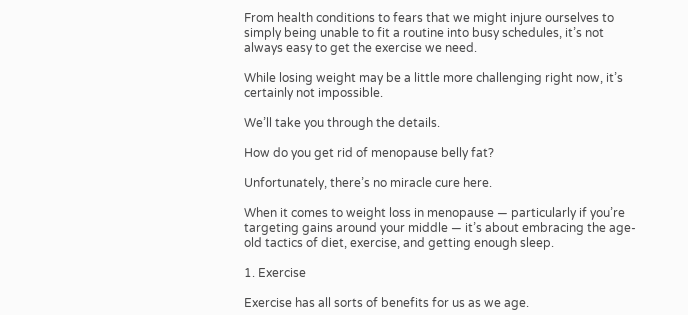From health conditions to fears that we might injure ourselves to simply being unable to fit a routine into busy schedules, it’s not always easy to get the exercise we need.

While losing weight may be a little more challenging right now, it’s certainly not impossible.

We’ll take you through the details.

How do you get rid of menopause belly fat?

Unfortunately, there’s no miracle cure here.

When it comes to weight loss in menopause — particularly if you’re targeting gains around your middle — it’s about embracing the age-old tactics of diet, exercise, and getting enough sleep.

1. Exercise

Exercise has all sorts of benefits for us as we age.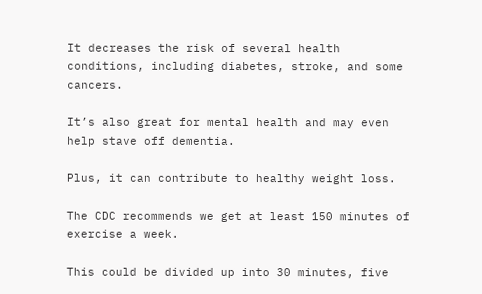It decreases the risk of several health conditions, including diabetes, stroke, and some cancers.

It’s also great for mental health and may even help stave off dementia.

Plus, it can contribute to healthy weight loss.

The CDC recommends we get at least 150 minutes of exercise a week.

This could be divided up into 30 minutes, five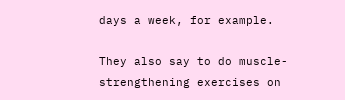days a week, for example.

They also say to do muscle-strengthening exercises on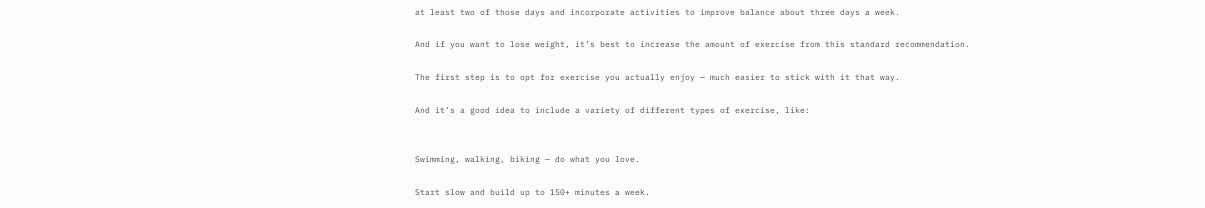at least two of those days and incorporate activities to improve balance about three days a week.

And if you want to lose weight, it’s best to increase the amount of exercise from this standard recommendation.

The first step is to opt for exercise you actually enjoy — much easier to stick with it that way.

And it’s a good idea to include a variety of different types of exercise, like:


Swimming, walking, biking — do what you love.

Start slow and build up to 150+ minutes a week.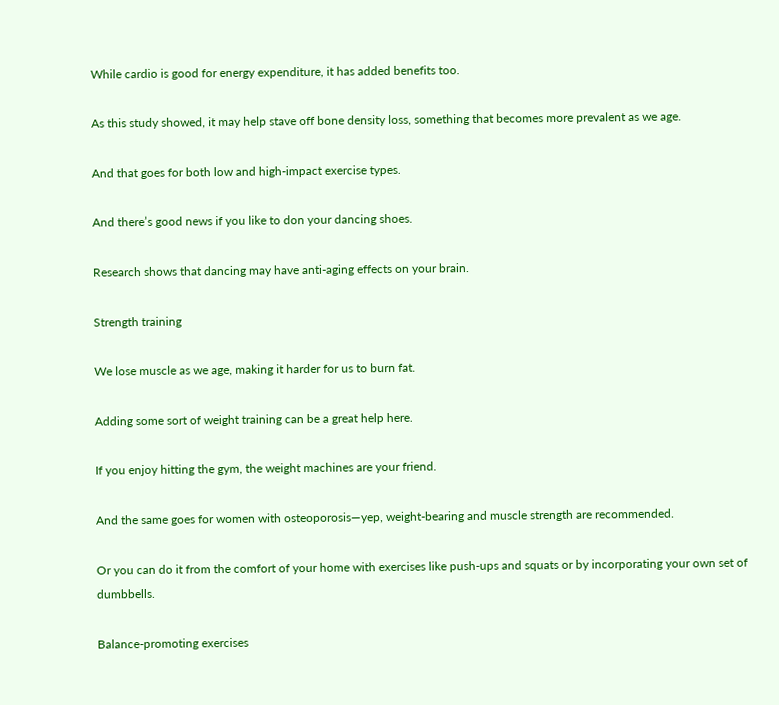While cardio is good for energy expenditure, it has added benefits too.

As this study showed, it may help stave off bone density loss, something that becomes more prevalent as we age.

And that goes for both low and high-impact exercise types.

And there’s good news if you like to don your dancing shoes.

Research shows that dancing may have anti-aging effects on your brain.

Strength training

We lose muscle as we age, making it harder for us to burn fat.

Adding some sort of weight training can be a great help here.

If you enjoy hitting the gym, the weight machines are your friend.

And the same goes for women with osteoporosis—yep, weight-bearing and muscle strength are recommended.

Or you can do it from the comfort of your home with exercises like push-ups and squats or by incorporating your own set of dumbbells.

Balance-promoting exercises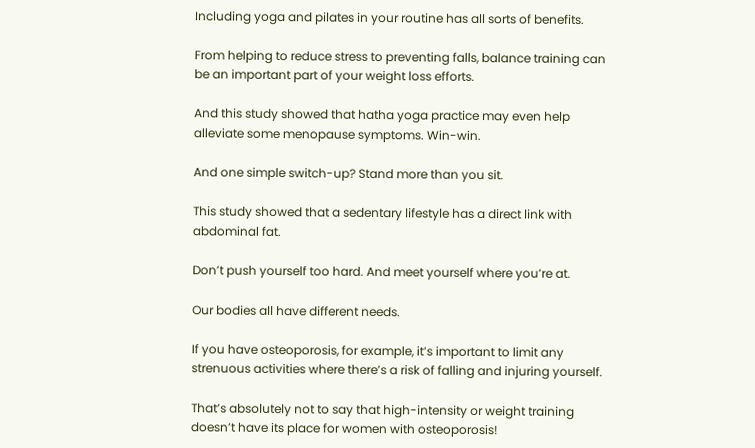Including yoga and pilates in your routine has all sorts of benefits.

From helping to reduce stress to preventing falls, balance training can be an important part of your weight loss efforts.

And this study showed that hatha yoga practice may even help alleviate some menopause symptoms. Win-win.

And one simple switch-up? Stand more than you sit.

This study showed that a sedentary lifestyle has a direct link with abdominal fat.

Don’t push yourself too hard. And meet yourself where you’re at.

Our bodies all have different needs.

If you have osteoporosis, for example, it’s important to limit any strenuous activities where there’s a risk of falling and injuring yourself.

That’s absolutely not to say that high-intensity or weight training doesn’t have its place for women with osteoporosis!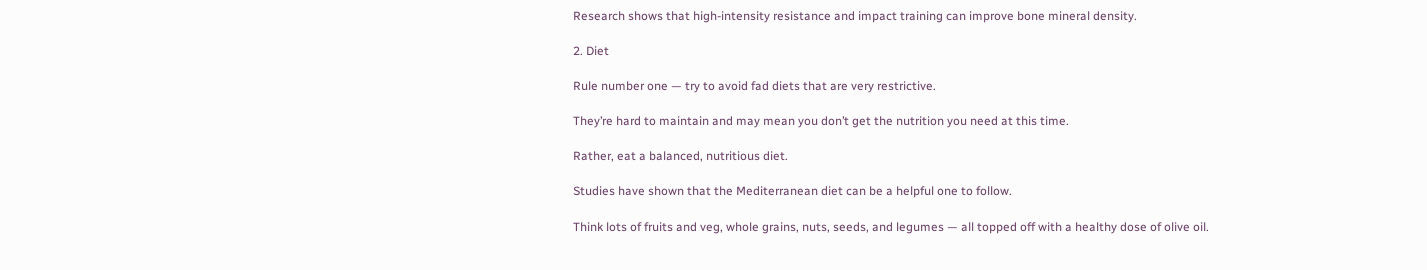Research shows that high-intensity resistance and impact training can improve bone mineral density.

2. Diet

Rule number one — try to avoid fad diets that are very restrictive.

They’re hard to maintain and may mean you don’t get the nutrition you need at this time.

Rather, eat a balanced, nutritious diet.

Studies have shown that the Mediterranean diet can be a helpful one to follow.

Think lots of fruits and veg, whole grains, nuts, seeds, and legumes — all topped off with a healthy dose of olive oil.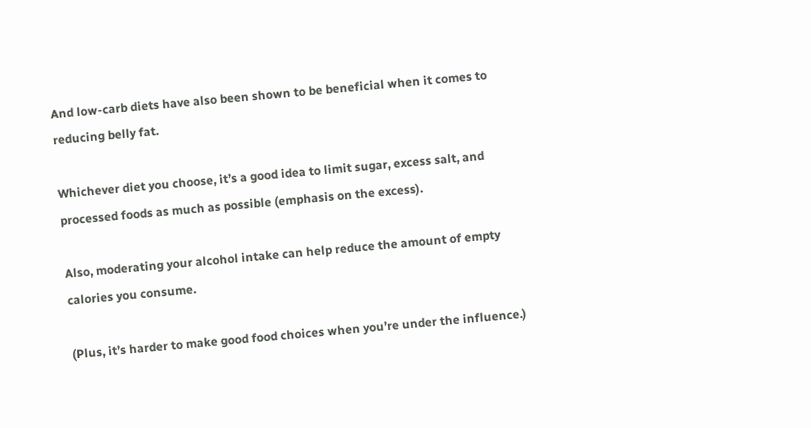And low-carb diets have also been shown to be beneficial when it comes to reducing belly fat.

Whichever diet you choose, it’s a good idea to limit sugar, excess salt, and processed foods as much as possible (emphasis on the excess).

Also, moderating your alcohol intake can help reduce the amount of empty calories you consume.

(Plus, it’s harder to make good food choices when you’re under the influence.)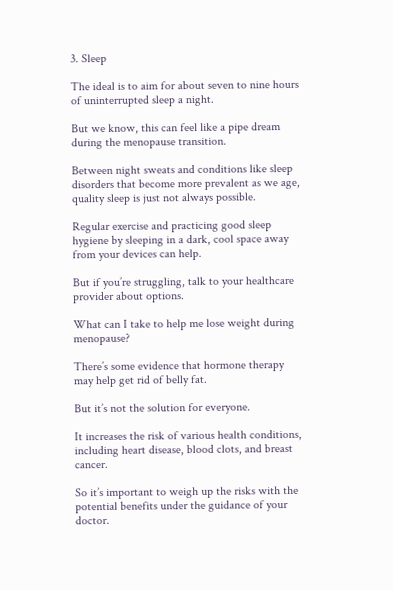3. Sleep

The ideal is to aim for about seven to nine hours of uninterrupted sleep a night.

But we know, this can feel like a pipe dream during the menopause transition.

Between night sweats and conditions like sleep disorders that become more prevalent as we age, quality sleep is just not always possible.

Regular exercise and practicing good sleep hygiene by sleeping in a dark, cool space away from your devices can help.

But if you’re struggling, talk to your healthcare provider about options.

What can I take to help me lose weight during menopause?

There’s some evidence that hormone therapy may help get rid of belly fat.

But it’s not the solution for everyone.

It increases the risk of various health conditions, including heart disease, blood clots, and breast cancer.

So it’s important to weigh up the risks with the potential benefits under the guidance of your doctor.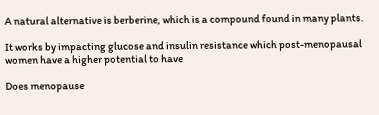A natural alternative is berberine, which is a compound found in many plants.

It works by impacting glucose and insulin resistance which post-menopausal women have a higher potential to have

Does menopause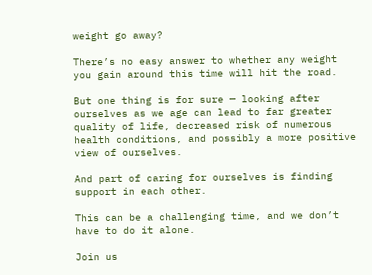weight go away?

There’s no easy answer to whether any weight you gain around this time will hit the road.

But one thing is for sure — looking after ourselves as we age can lead to far greater quality of life, decreased risk of numerous health conditions, and possibly a more positive view of ourselves.

And part of caring for ourselves is finding support in each other.

This can be a challenging time, and we don’t have to do it alone.

Join us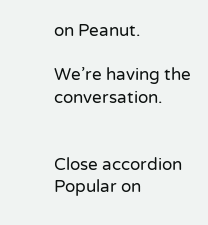on Peanut.

We’re having the conversation.


Close accordion
Popular on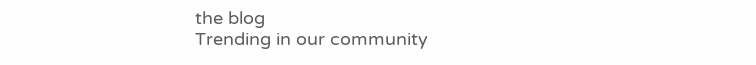the blog
Trending in our community